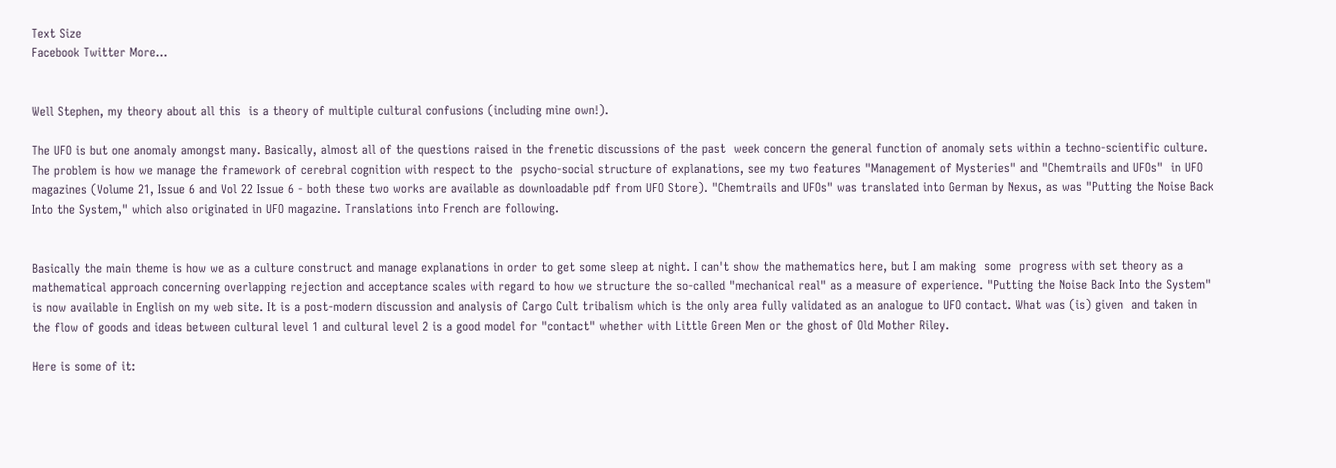Text Size
Facebook Twitter More...


Well Stephen, my theory about all this  is a theory of multiple cultural confusions (including mine own!).

The UFO is but one anomaly amongst many. Basically, almost all of the questions raised in the frenetic discussions of the past  week concern the general function of anomaly sets within a techno-scientific culture. The problem is how we manage the framework of cerebral cognition with respect to the  psycho-social structure of explanations, see my two features "Management of Mysteries" and "Chemtrails and UFOs"  in UFO magazines (Volume 21, Issue 6 and Vol 22 Issue 6 - both these two works are available as downloadable pdf from UFO Store). "Chemtrails and UFOs" was translated into German by Nexus, as was "Putting the Noise Back Into the System," which also originated in UFO magazine. Translations into French are following.


Basically the main theme is how we as a culture construct and manage explanations in order to get some sleep at night. I can't show the mathematics here, but I am making  some  progress with set theory as a mathematical approach concerning overlapping rejection and acceptance scales with regard to how we structure the so-called "mechanical real" as a measure of experience. "Putting the Noise Back Into the System" is now available in English on my web site. It is a post-modern discussion and analysis of Cargo Cult tribalism which is the only area fully validated as an analogue to UFO contact. What was (is) given  and taken in the flow of goods and ideas between cultural level 1 and cultural level 2 is a good model for "contact" whether with Little Green Men or the ghost of Old Mother Riley.

Here is some of it: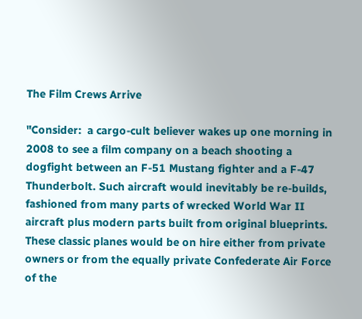The Film Crews Arrive

"Consider:  a cargo-cult believer wakes up one morning in 2008 to see a film company on a beach shooting a dogfight between an F-51 Mustang fighter and a F-47 Thunderbolt. Such aircraft would inevitably be re-builds, fashioned from many parts of wrecked World War II aircraft plus modern parts built from original blueprints. These classic planes would be on hire either from private owners or from the equally private Confederate Air Force of the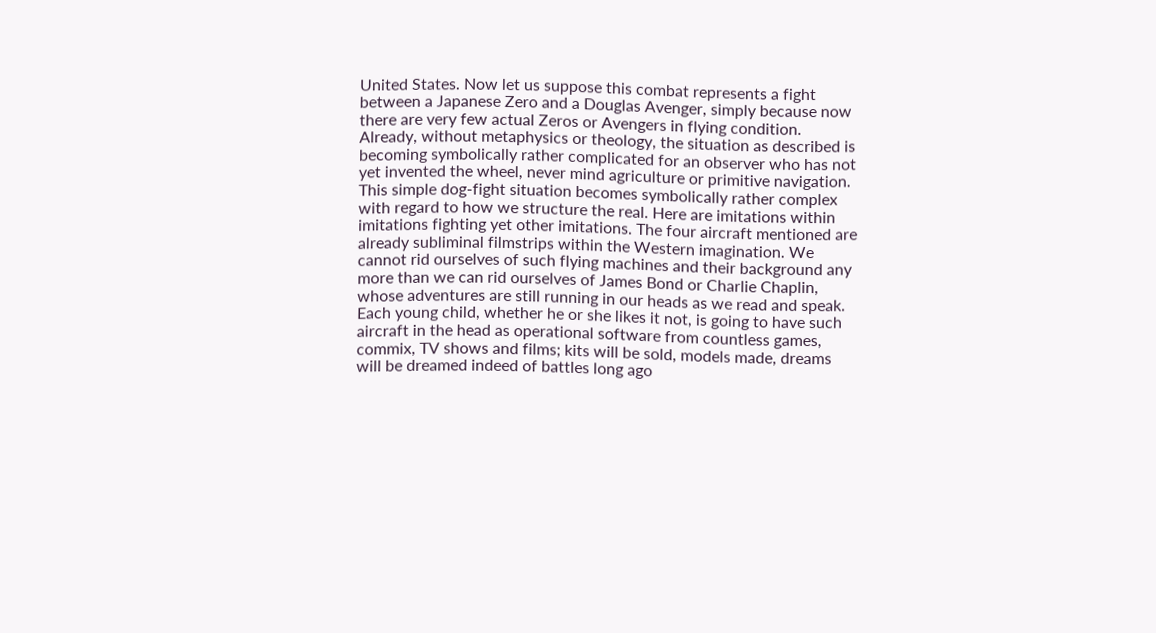United States. Now let us suppose this combat represents a fight between a Japanese Zero and a Douglas Avenger, simply because now there are very few actual Zeros or Avengers in flying condition. Already, without metaphysics or theology, the situation as described is becoming symbolically rather complicated for an observer who has not yet invented the wheel, never mind agriculture or primitive navigation. This simple dog-fight situation becomes symbolically rather complex with regard to how we structure the real. Here are imitations within imitations fighting yet other imitations. The four aircraft mentioned are already subliminal filmstrips within the Western imagination. We cannot rid ourselves of such flying machines and their background any more than we can rid ourselves of James Bond or Charlie Chaplin, whose adventures are still running in our heads as we read and speak. Each young child, whether he or she likes it not, is going to have such aircraft in the head as operational software from countless games, commix, TV shows and films; kits will be sold, models made, dreams will be dreamed indeed of battles long ago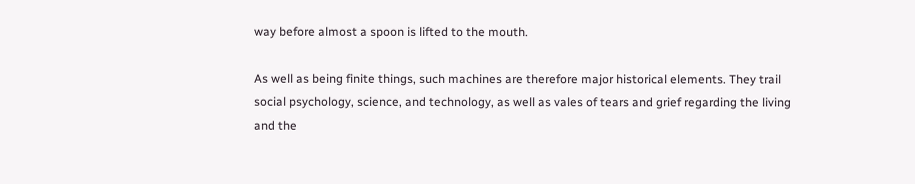way before almost a spoon is lifted to the mouth.

As well as being finite things, such machines are therefore major historical elements. They trail social psychology, science, and technology, as well as vales of tears and grief regarding the living and the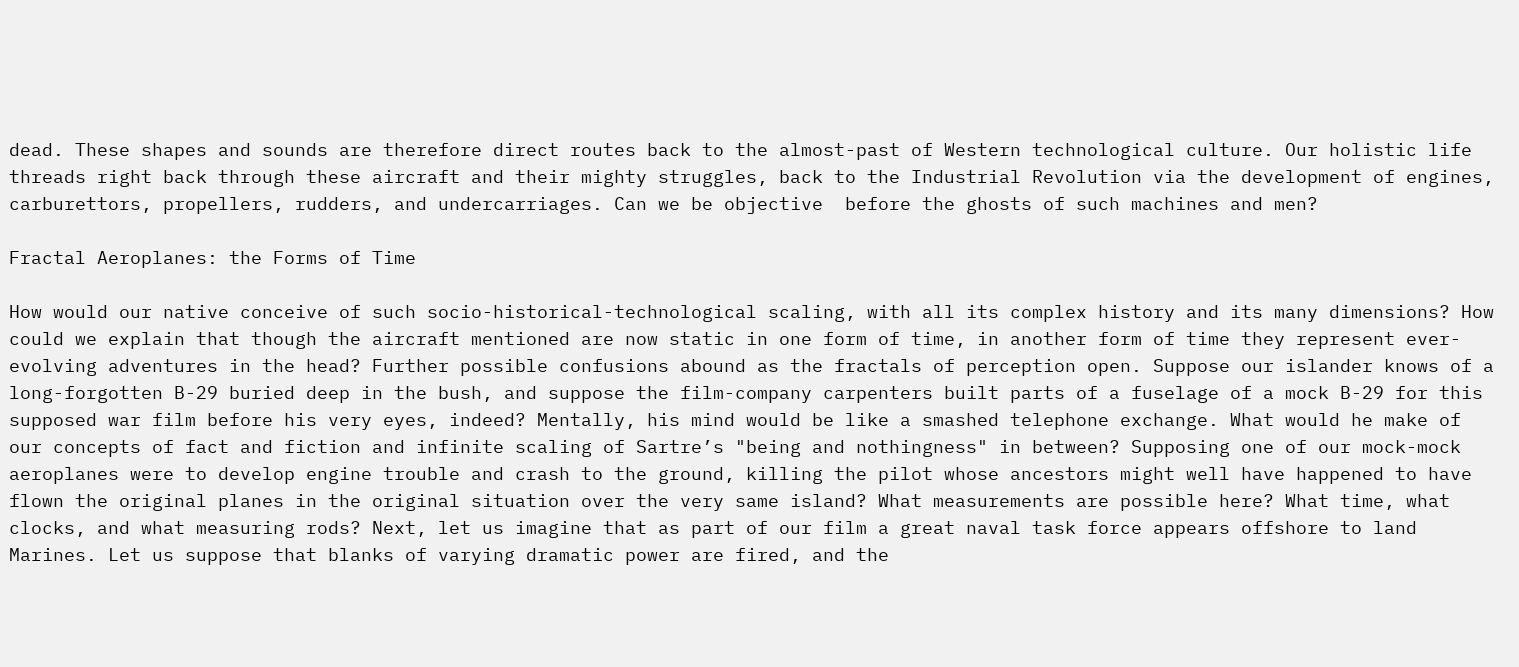dead. These shapes and sounds are therefore direct routes back to the almost-past of Western technological culture. Our holistic life threads right back through these aircraft and their mighty struggles, back to the Industrial Revolution via the development of engines, carburettors, propellers, rudders, and undercarriages. Can we be objective  before the ghosts of such machines and men?

Fractal Aeroplanes: the Forms of Time

How would our native conceive of such socio-historical-technological scaling, with all its complex history and its many dimensions? How could we explain that though the aircraft mentioned are now static in one form of time, in another form of time they represent ever-evolving adventures in the head? Further possible confusions abound as the fractals of perception open. Suppose our islander knows of a long-forgotten B-29 buried deep in the bush, and suppose the film-company carpenters built parts of a fuselage of a mock B-29 for this supposed war film before his very eyes, indeed? Mentally, his mind would be like a smashed telephone exchange. What would he make of our concepts of fact and fiction and infinite scaling of Sartre’s "being and nothingness" in between? Supposing one of our mock-mock aeroplanes were to develop engine trouble and crash to the ground, killing the pilot whose ancestors might well have happened to have flown the original planes in the original situation over the very same island? What measurements are possible here? What time, what clocks, and what measuring rods? Next, let us imagine that as part of our film a great naval task force appears offshore to land Marines. Let us suppose that blanks of varying dramatic power are fired, and the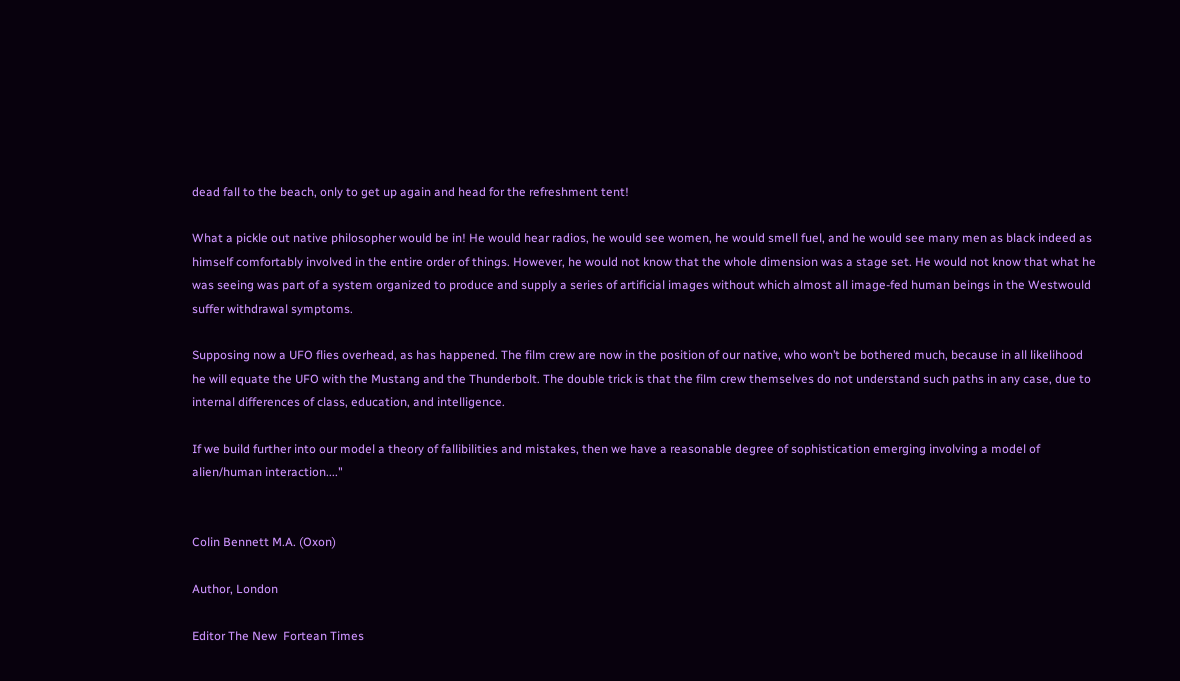dead fall to the beach, only to get up again and head for the refreshment tent!

What a pickle out native philosopher would be in! He would hear radios, he would see women, he would smell fuel, and he would see many men as black indeed as himself comfortably involved in the entire order of things. However, he would not know that the whole dimension was a stage set. He would not know that what he was seeing was part of a system organized to produce and supply a series of artificial images without which almost all image-fed human beings in the Westwould suffer withdrawal symptoms.

Supposing now a UFO flies overhead, as has happened. The film crew are now in the position of our native, who won’t be bothered much, because in all likelihood he will equate the UFO with the Mustang and the Thunderbolt. The double trick is that the film crew themselves do not understand such paths in any case, due to internal differences of class, education, and intelligence.

If we build further into our model a theory of fallibilities and mistakes, then we have a reasonable degree of sophistication emerging involving a model of alien/human interaction...."


Colin Bennett M.A. (Oxon)

Author, London

Editor The New  Fortean Times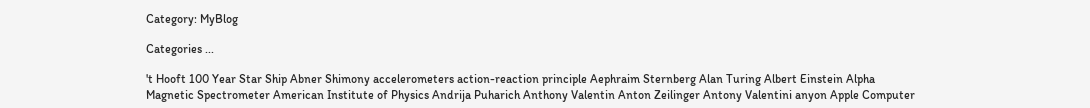Category: MyBlog

Categories ...

't Hooft 100 Year Star Ship Abner Shimony accelerometers action-reaction principle Aephraim Sternberg Alan Turing Albert Einstein Alpha Magnetic Spectrometer American Institute of Physics Andrija Puharich Anthony Valentin Anton Zeilinger Antony Valentini anyon Apple Computer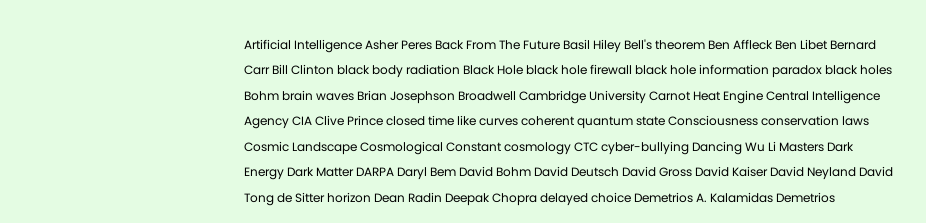Artificial Intelligence Asher Peres Back From The Future Basil Hiley Bell's theorem Ben Affleck Ben Libet Bernard Carr Bill Clinton black body radiation Black Hole black hole firewall black hole information paradox black holes Bohm brain waves Brian Josephson Broadwell Cambridge University Carnot Heat Engine Central Intelligence Agency CIA Clive Prince closed time like curves coherent quantum state Consciousness conservation laws Cosmic Landscape Cosmological Constant cosmology CTC cyber-bullying Dancing Wu Li Masters Dark Energy Dark Matter DARPA Daryl Bem David Bohm David Deutsch David Gross David Kaiser David Neyland David Tong de Sitter horizon Dean Radin Deepak Chopra delayed choice Demetrios A. Kalamidas Demetrios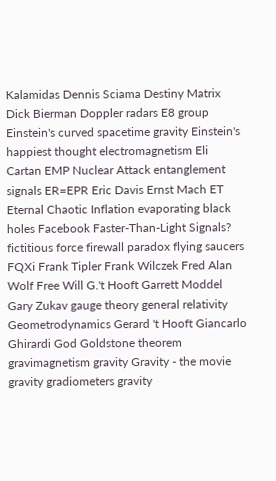Kalamidas Dennis Sciama Destiny Matrix Dick Bierman Doppler radars E8 group Einstein's curved spacetime gravity Einstein's happiest thought electromagnetism Eli Cartan EMP Nuclear Attack entanglement signals ER=EPR Eric Davis Ernst Mach ET Eternal Chaotic Inflation evaporating black holes Facebook Faster-Than-Light Signals? fictitious force firewall paradox flying saucers FQXi Frank Tipler Frank Wilczek Fred Alan Wolf Free Will G.'t Hooft Garrett Moddel Gary Zukav gauge theory general relativity Geometrodynamics Gerard 't Hooft Giancarlo Ghirardi God Goldstone theorem gravimagnetism gravity Gravity - the movie gravity gradiometers gravity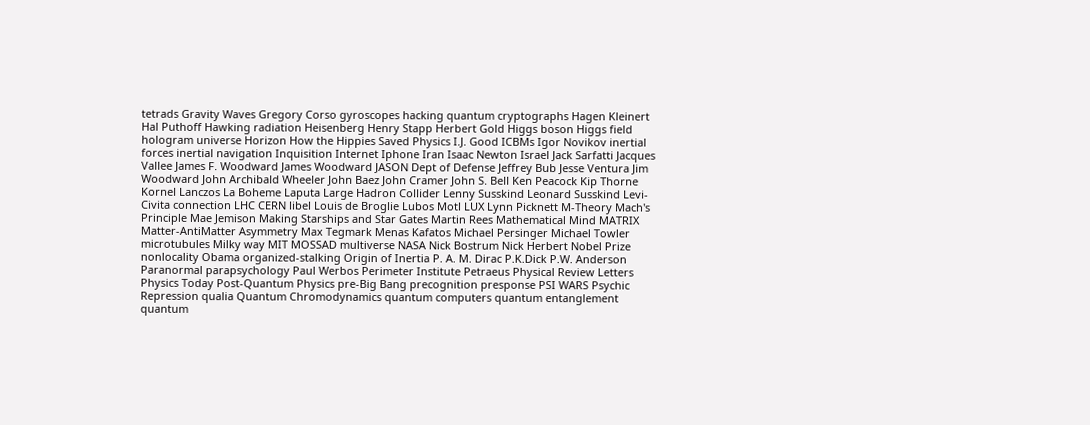tetrads Gravity Waves Gregory Corso gyroscopes hacking quantum cryptographs Hagen Kleinert Hal Puthoff Hawking radiation Heisenberg Henry Stapp Herbert Gold Higgs boson Higgs field hologram universe Horizon How the Hippies Saved Physics I.J. Good ICBMs Igor Novikov inertial forces inertial navigation Inquisition Internet Iphone Iran Isaac Newton Israel Jack Sarfatti Jacques Vallee James F. Woodward James Woodward JASON Dept of Defense Jeffrey Bub Jesse Ventura Jim Woodward John Archibald Wheeler John Baez John Cramer John S. Bell Ken Peacock Kip Thorne Kornel Lanczos La Boheme Laputa Large Hadron Collider Lenny Susskind Leonard Susskind Levi-Civita connection LHC CERN libel Louis de Broglie Lubos Motl LUX Lynn Picknett M-Theory Mach's Principle Mae Jemison Making Starships and Star Gates Martin Rees Mathematical Mind MATRIX Matter-AntiMatter Asymmetry Max Tegmark Menas Kafatos Michael Persinger Michael Towler microtubules Milky way MIT MOSSAD multiverse NASA Nick Bostrum Nick Herbert Nobel Prize nonlocality Obama organized-stalking Origin of Inertia P. A. M. Dirac P.K.Dick P.W. Anderson Paranormal parapsychology Paul Werbos Perimeter Institute Petraeus Physical Review Letters Physics Today Post-Quantum Physics pre-Big Bang precognition presponse PSI WARS Psychic Repression qualia Quantum Chromodynamics quantum computers quantum entanglement quantum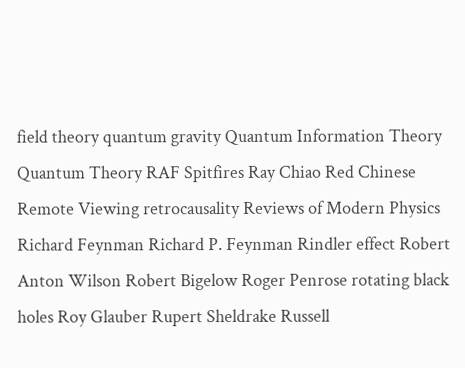field theory quantum gravity Quantum Information Theory Quantum Theory RAF Spitfires Ray Chiao Red Chinese Remote Viewing retrocausality Reviews of Modern Physics Richard Feynman Richard P. Feynman Rindler effect Robert Anton Wilson Robert Bigelow Roger Penrose rotating black holes Roy Glauber Rupert Sheldrake Russell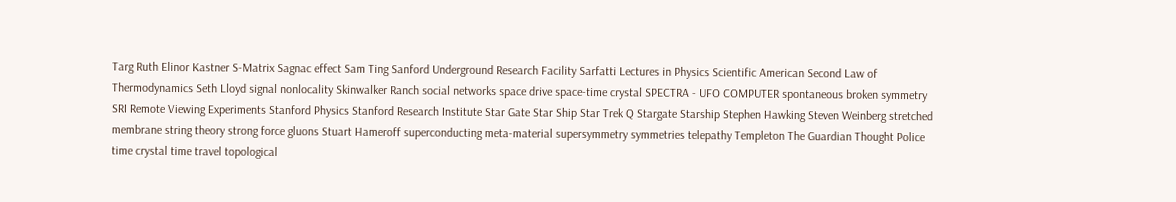Targ Ruth Elinor Kastner S-Matrix Sagnac effect Sam Ting Sanford Underground Research Facility Sarfatti Lectures in Physics Scientific American Second Law of Thermodynamics Seth Lloyd signal nonlocality Skinwalker Ranch social networks space drive space-time crystal SPECTRA - UFO COMPUTER spontaneous broken symmetry SRI Remote Viewing Experiments Stanford Physics Stanford Research Institute Star Gate Star Ship Star Trek Q Stargate Starship Stephen Hawking Steven Weinberg stretched membrane string theory strong force gluons Stuart Hameroff superconducting meta-material supersymmetry symmetries telepathy Templeton The Guardian Thought Police time crystal time travel topological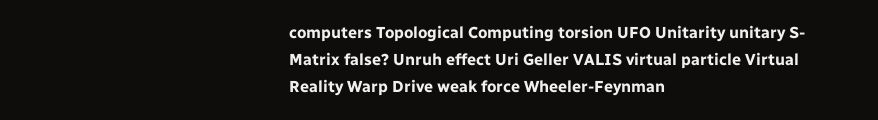computers Topological Computing torsion UFO Unitarity unitary S-Matrix false? Unruh effect Uri Geller VALIS virtual particle Virtual Reality Warp Drive weak force Wheeler-Feynman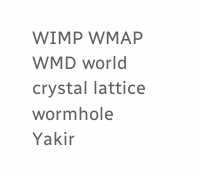WIMP WMAP WMD world crystal lattice wormhole Yakir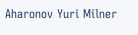Aharonov Yuri Milner